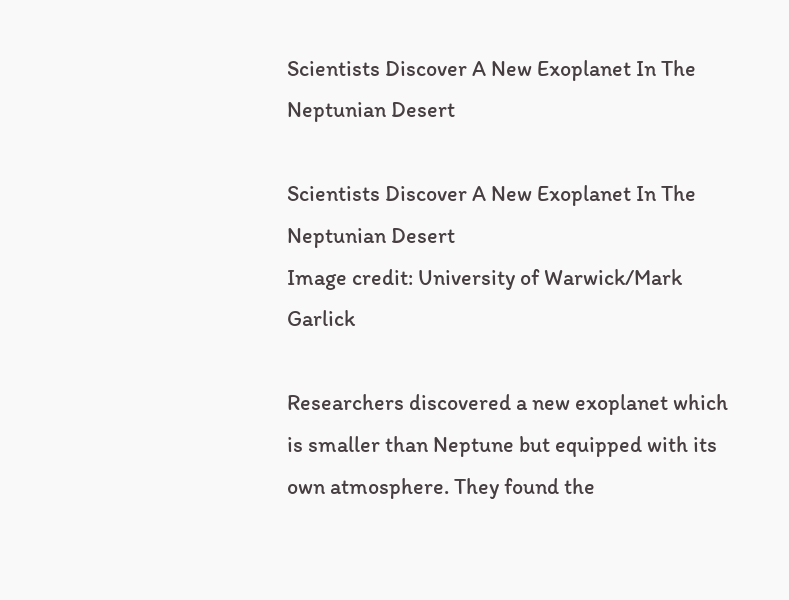Scientists Discover A New Exoplanet In The Neptunian Desert

Scientists Discover A New Exoplanet In The Neptunian Desert
Image credit: University of Warwick/Mark Garlick

Researchers discovered a new exoplanet which is smaller than Neptune but equipped with its own atmosphere. They found the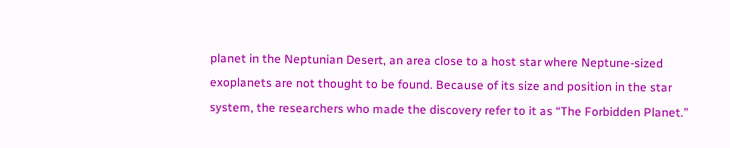planet in the Neptunian Desert, an area close to a host star where Neptune-sized exoplanets are not thought to be found. Because of its size and position in the star system, the researchers who made the discovery refer to it as “The Forbidden Planet.”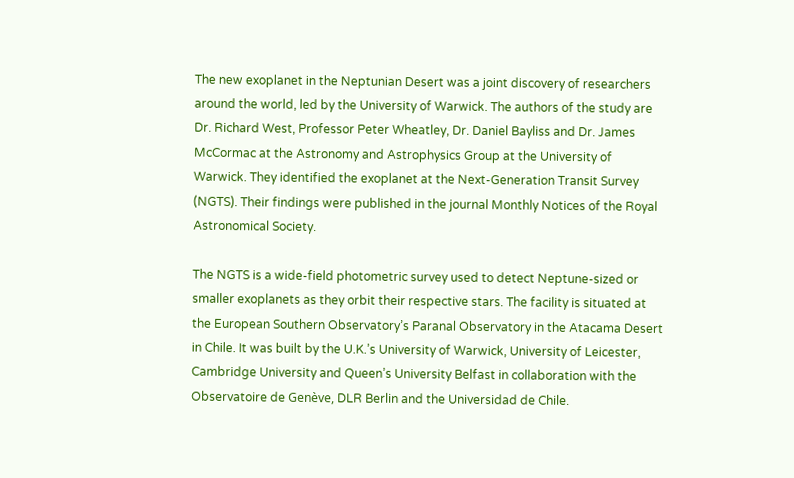The new exoplanet in the Neptunian Desert was a joint discovery of researchers around the world, led by the University of Warwick. The authors of the study are Dr. Richard West, Professor Peter Wheatley, Dr. Daniel Bayliss and Dr. James McCormac at the Astronomy and Astrophysics Group at the University of Warwick. They identified the exoplanet at the Next-Generation Transit Survey (NGTS). Their findings were published in the journal Monthly Notices of the Royal Astronomical Society.

The NGTS is a wide-field photometric survey used to detect Neptune-sized or smaller exoplanets as they orbit their respective stars. The facility is situated at the European Southern Observatory’s Paranal Observatory in the Atacama Desert in Chile. It was built by the U.K.’s University of Warwick, University of Leicester, Cambridge University and Queen’s University Belfast in collaboration with the Observatoire de Genève, DLR Berlin and the Universidad de Chile.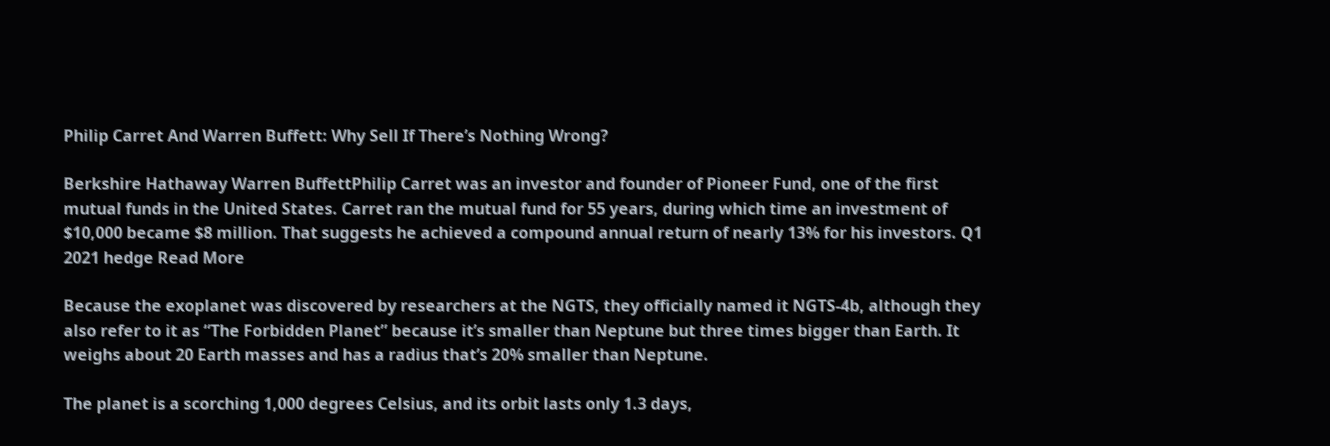Philip Carret And Warren Buffett: Why Sell If There’s Nothing Wrong?

Berkshire Hathaway Warren BuffettPhilip Carret was an investor and founder of Pioneer Fund, one of the first mutual funds in the United States. Carret ran the mutual fund for 55 years, during which time an investment of $10,000 became $8 million. That suggests he achieved a compound annual return of nearly 13% for his investors. Q1 2021 hedge Read More

Because the exoplanet was discovered by researchers at the NGTS, they officially named it NGTS-4b, although they also refer to it as “The Forbidden Planet” because it’s smaller than Neptune but three times bigger than Earth. It weighs about 20 Earth masses and has a radius that’s 20% smaller than Neptune.

The planet is a scorching 1,000 degrees Celsius, and its orbit lasts only 1.3 days,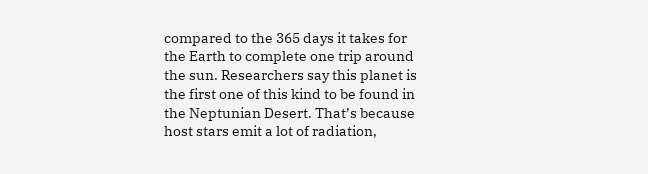compared to the 365 days it takes for the Earth to complete one trip around the sun. Researchers say this planet is the first one of this kind to be found in the Neptunian Desert. That’s because host stars emit a lot of radiation,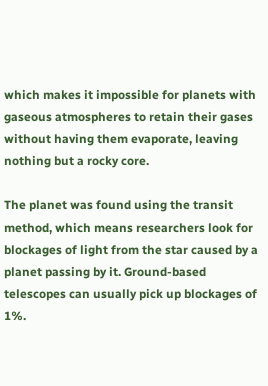which makes it impossible for planets with gaseous atmospheres to retain their gases without having them evaporate, leaving nothing but a rocky core.

The planet was found using the transit method, which means researchers look for blockages of light from the star caused by a planet passing by it. Ground-based telescopes can usually pick up blockages of 1%.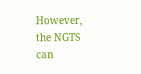However, the NGTS can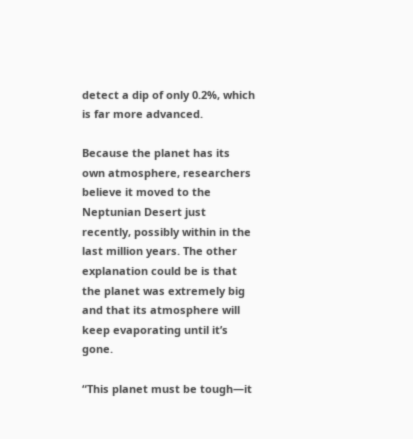detect a dip of only 0.2%, which is far more advanced.

Because the planet has its own atmosphere, researchers believe it moved to the Neptunian Desert just recently, possibly within in the last million years. The other explanation could be is that the planet was extremely big and that its atmosphere will keep evaporating until it’s gone.

“This planet must be tough—it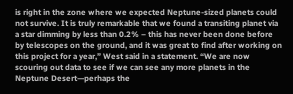is right in the zone where we expected Neptune-sized planets could not survive. It is truly remarkable that we found a transiting planet via a star dimming by less than 0.2% – this has never been done before by telescopes on the ground, and it was great to find after working on this project for a year,” West said in a statement. “We are now scouring out data to see if we can see any more planets in the Neptune Desert—perhaps the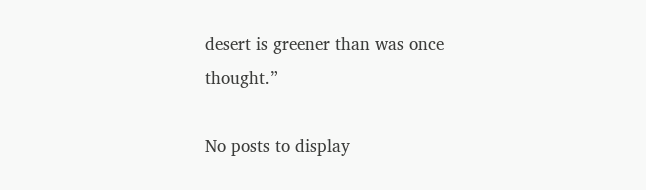desert is greener than was once thought.”

No posts to display